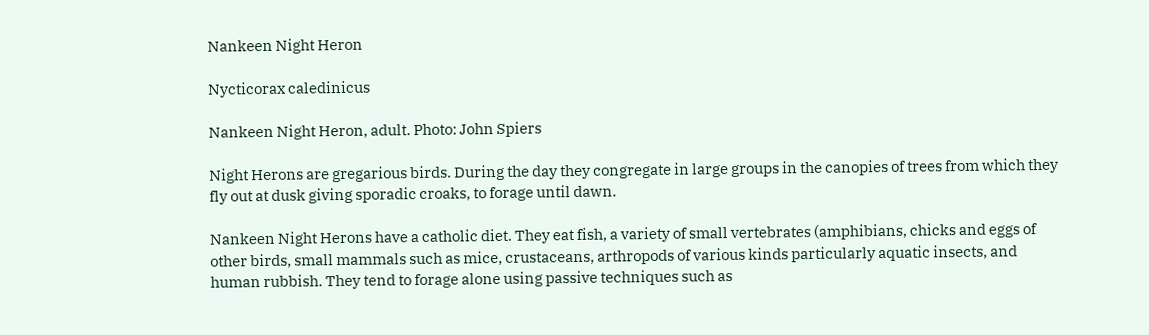Nankeen Night Heron

Nycticorax caledinicus

Nankeen Night Heron, adult. Photo: John Spiers

Night Herons are gregarious birds. During the day they congregate in large groups in the canopies of trees from which they fly out at dusk giving sporadic croaks, to forage until dawn.

Nankeen Night Herons have a catholic diet. They eat fish, a variety of small vertebrates (amphibians, chicks and eggs of other birds, small mammals such as mice, crustaceans, arthropods of various kinds particularly aquatic insects, and human rubbish. They tend to forage alone using passive techniques such as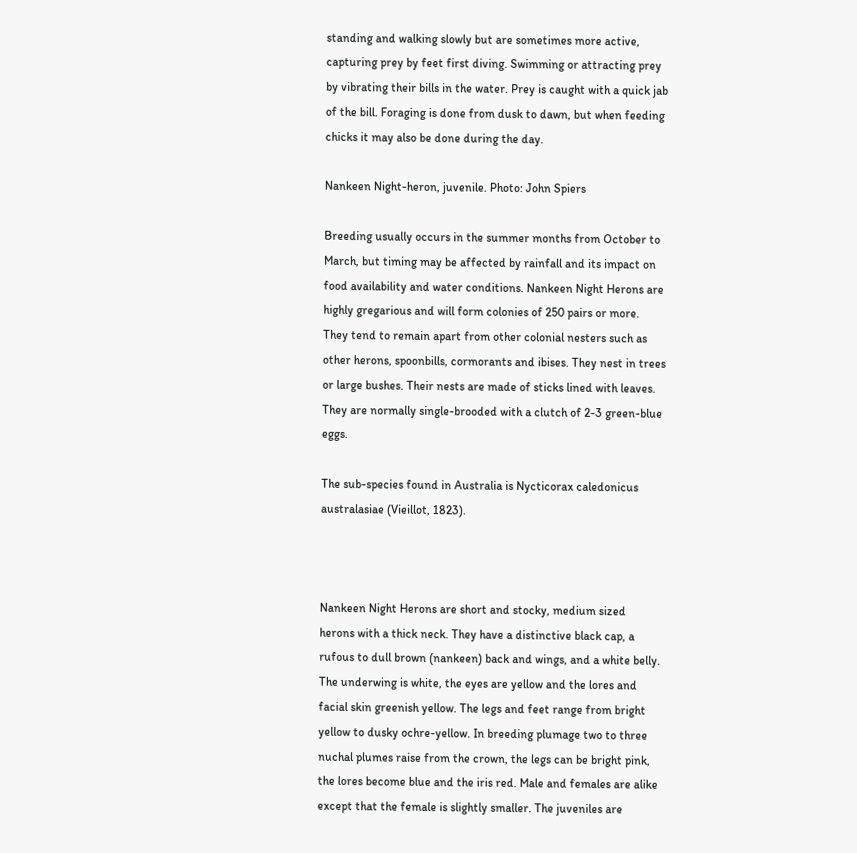standing and walking slowly but are sometimes more active, capturing prey by feet first diving. Swimming or attracting prey by vibrating their bills in the water. Prey is caught with a quick jab of the bill. Foraging is done from dusk to dawn, but when feeding chicks it may also be done during the day.

Nankeen Night-heron, juvenile. Photo: John Spiers

Breeding usually occurs in the summer months from October to March, but timing may be affected by rainfall and its impact on food availability and water conditions. Nankeen Night Herons are highly gregarious and will form colonies of 250 pairs or more. They tend to remain apart from other colonial nesters such as other herons, spoonbills, cormorants and ibises. They nest in trees or large bushes. Their nests are made of sticks lined with leaves. They are normally single-brooded with a clutch of 2-3 green-blue eggs.

The sub-species found in Australia is Nycticorax caledonicus australasiae (Vieillot, 1823).



Nankeen Night Herons are short and stocky, medium sized herons with a thick neck. They have a distinctive black cap, a rufous to dull brown (nankeen) back and wings, and a white belly. The underwing is white, the eyes are yellow and the lores and facial skin greenish yellow. The legs and feet range from bright yellow to dusky ochre-yellow. In breeding plumage two to three nuchal plumes raise from the crown, the legs can be bright pink, the lores become blue and the iris red. Male and females are alike except that the female is slightly smaller. The juveniles are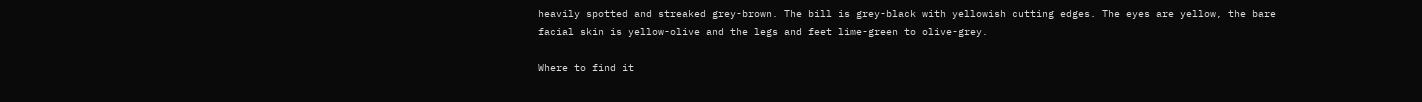heavily spotted and streaked grey-brown. The bill is grey-black with yellowish cutting edges. The eyes are yellow, the bare facial skin is yellow-olive and the legs and feet lime-green to olive-grey.

Where to find it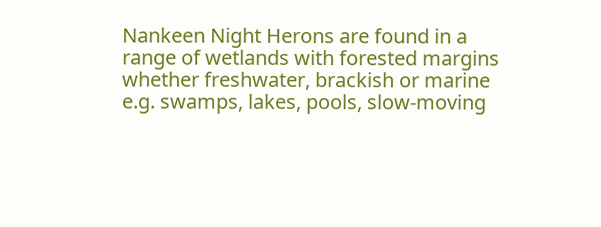Nankeen Night Herons are found in a range of wetlands with forested margins whether freshwater, brackish or marine e.g. swamps, lakes, pools, slow-moving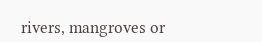rivers, mangroves or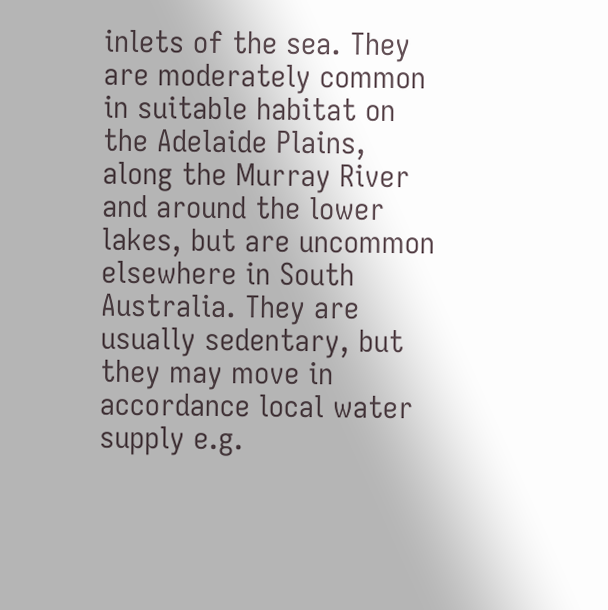inlets of the sea. They are moderately common in suitable habitat on the Adelaide Plains, along the Murray River and around the lower lakes, but are uncommon elsewhere in South Australia. They are usually sedentary, but they may move in accordance local water supply e.g.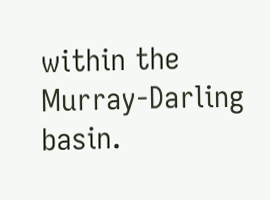within the Murray-Darling basin.